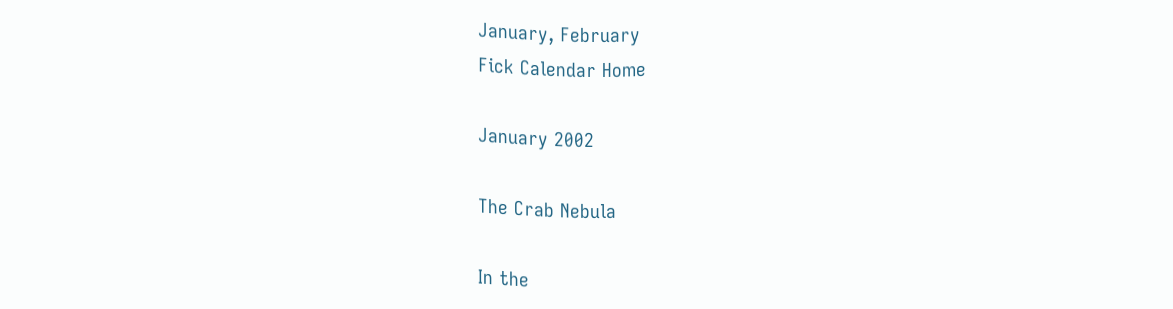January, February
Fick Calendar Home

January 2002

The Crab Nebula

In the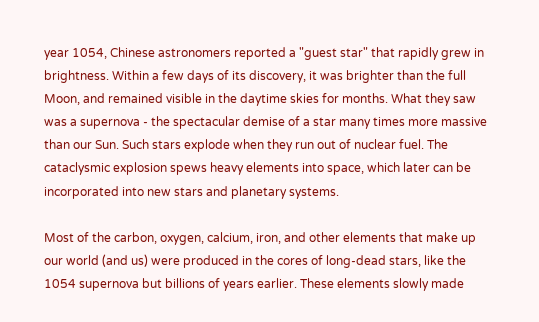year 1054, Chinese astronomers reported a "guest star" that rapidly grew in brightness. Within a few days of its discovery, it was brighter than the full Moon, and remained visible in the daytime skies for months. What they saw was a supernova - the spectacular demise of a star many times more massive than our Sun. Such stars explode when they run out of nuclear fuel. The cataclysmic explosion spews heavy elements into space, which later can be incorporated into new stars and planetary systems.

Most of the carbon, oxygen, calcium, iron, and other elements that make up our world (and us) were produced in the cores of long-dead stars, like the 1054 supernova but billions of years earlier. These elements slowly made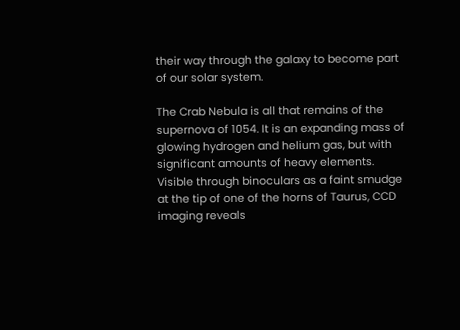their way through the galaxy to become part of our solar system.

The Crab Nebula is all that remains of the supernova of 1054. It is an expanding mass of glowing hydrogen and helium gas, but with significant amounts of heavy elements. Visible through binoculars as a faint smudge at the tip of one of the horns of Taurus, CCD imaging reveals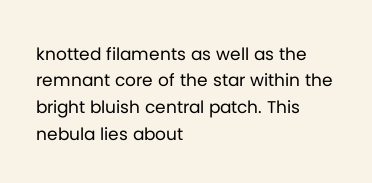knotted filaments as well as the remnant core of the star within the bright bluish central patch. This nebula lies about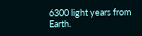6300 light years from Earth.